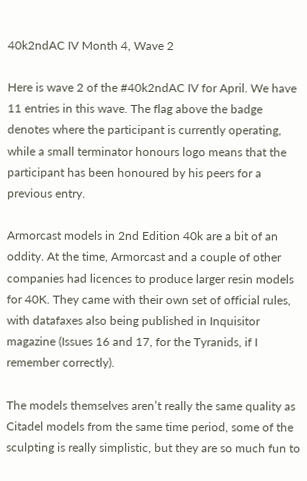40k2ndAC IV Month 4, Wave 2

Here is wave 2 of the #40k2ndAC IV for April. We have 11 entries in this wave. The flag above the badge denotes where the participant is currently operating, while a small terminator honours logo means that the participant has been honoured by his peers for a previous entry.

Armorcast models in 2nd Edition 40k are a bit of an oddity. At the time, Armorcast and a couple of other companies had licences to produce larger resin models for 40K. They came with their own set of official rules, with datafaxes also being published in Inquisitor magazine (Issues 16 and 17, for the Tyranids, if I remember correctly).

The models themselves aren’t really the same quality as Citadel models from the same time period, some of the sculpting is really simplistic, but they are so much fun to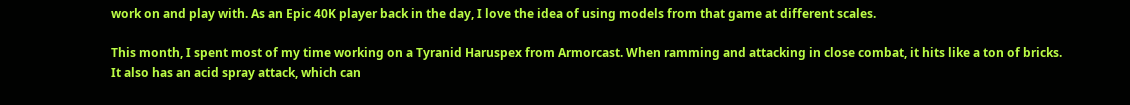work on and play with. As an Epic 40K player back in the day, I love the idea of using models from that game at different scales.

This month, I spent most of my time working on a Tyranid Haruspex from Armorcast. When ramming and attacking in close combat, it hits like a ton of bricks. It also has an acid spray attack, which can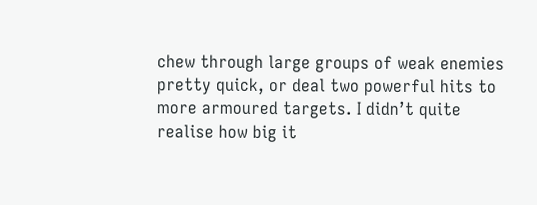chew through large groups of weak enemies pretty quick, or deal two powerful hits to more armoured targets. I didn’t quite realise how big it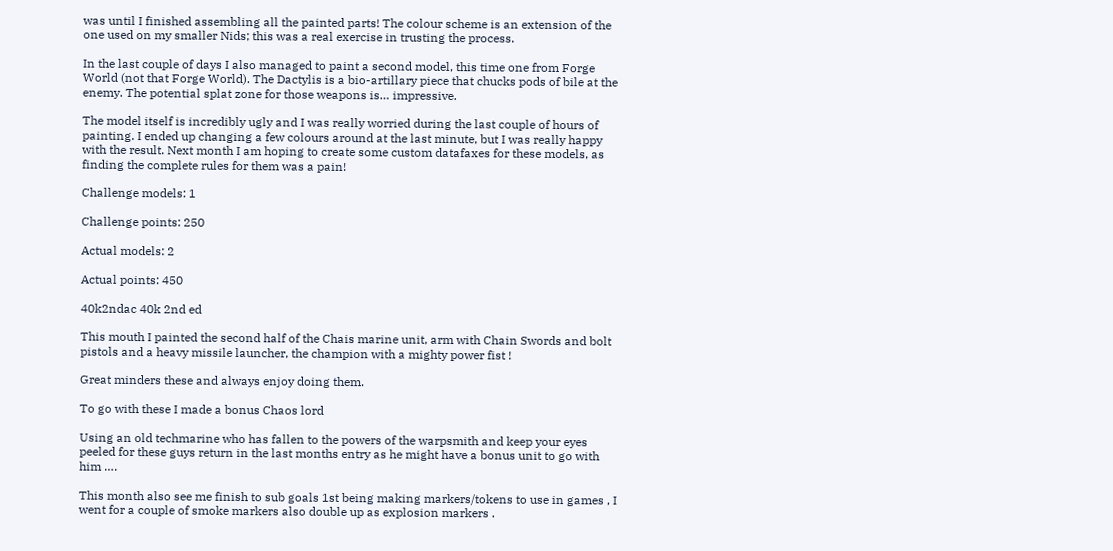was until I finished assembling all the painted parts! The colour scheme is an extension of the one used on my smaller Nids; this was a real exercise in trusting the process.

In the last couple of days I also managed to paint a second model, this time one from Forge World (not that Forge World). The Dactylis is a bio-artillary piece that chucks pods of bile at the enemy. The potential splat zone for those weapons is… impressive.

The model itself is incredibly ugly and I was really worried during the last couple of hours of painting. I ended up changing a few colours around at the last minute, but I was really happy with the result. Next month I am hoping to create some custom datafaxes for these models, as finding the complete rules for them was a pain!

Challenge models: 1

Challenge points: 250

Actual models: 2

Actual points: 450

40k2ndac 40k 2nd ed

This mouth I painted the second half of the Chais marine unit, arm with Chain Swords and bolt pistols and a heavy missile launcher, the champion with a mighty power fist !

Great minders these and always enjoy doing them.

To go with these I made a bonus Chaos lord

Using an old techmarine who has fallen to the powers of the warpsmith and keep your eyes peeled for these guys return in the last months entry as he might have a bonus unit to go with him ….

This month also see me finish to sub goals 1st being making markers/tokens to use in games , I went for a couple of smoke markers also double up as explosion markers .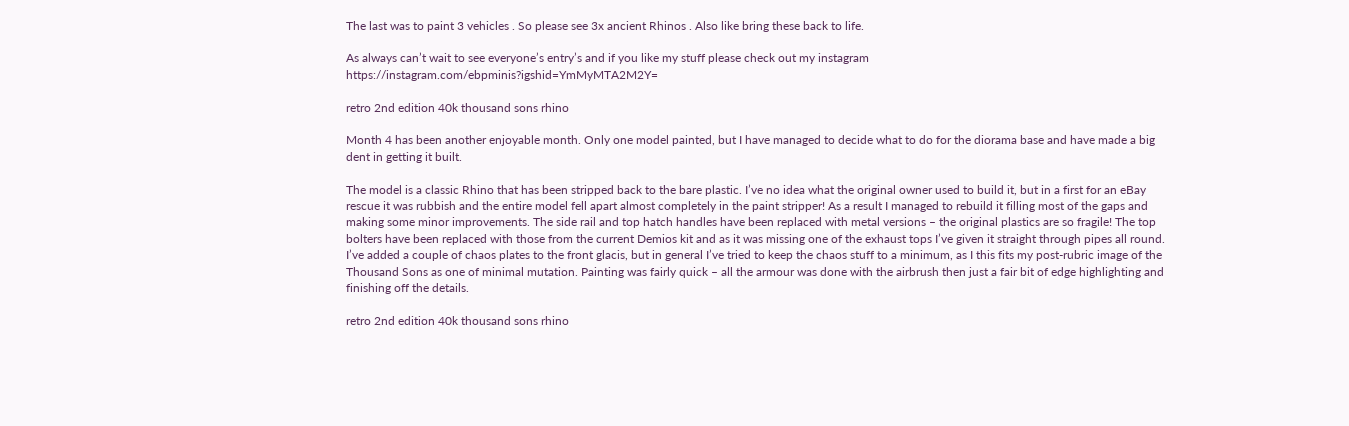The last was to paint 3 vehicles . So please see 3x ancient Rhinos . Also like bring these back to life.

As always can’t wait to see everyone’s entry’s and if you like my stuff please check out my instagram https://instagram.com/ebpminis?igshid=YmMyMTA2M2Y=

retro 2nd edition 40k thousand sons rhino

Month 4 has been another enjoyable month. Only one model painted, but I have managed to decide what to do for the diorama base and have made a big dent in getting it built.

The model is a classic Rhino that has been stripped back to the bare plastic. I’ve no idea what the original owner used to build it, but in a first for an eBay rescue it was rubbish and the entire model fell apart almost completely in the paint stripper! As a result I managed to rebuild it filling most of the gaps and making some minor improvements. The side rail and top hatch handles have been replaced with metal versions – the original plastics are so fragile! The top bolters have been replaced with those from the current Demios kit and as it was missing one of the exhaust tops I’ve given it straight through pipes all round. I’ve added a couple of chaos plates to the front glacis, but in general I’ve tried to keep the chaos stuff to a minimum, as I this fits my post-rubric image of the Thousand Sons as one of minimal mutation. Painting was fairly quick – all the armour was done with the airbrush then just a fair bit of edge highlighting and finishing off the details.

retro 2nd edition 40k thousand sons rhino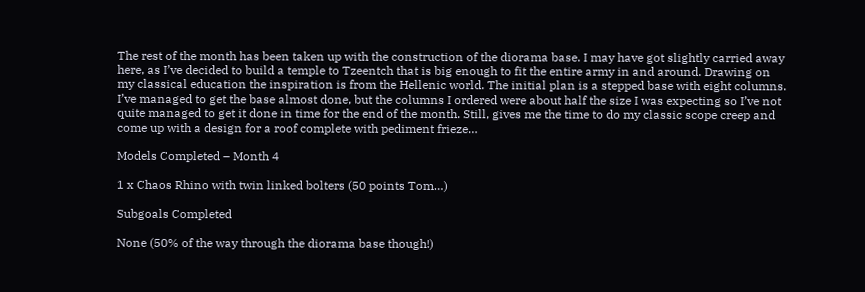The rest of the month has been taken up with the construction of the diorama base. I may have got slightly carried away here, as I’ve decided to build a temple to Tzeentch that is big enough to fit the entire army in and around. Drawing on my classical education the inspiration is from the Hellenic world. The initial plan is a stepped base with eight columns. I’ve managed to get the base almost done, but the columns I ordered were about half the size I was expecting so I’ve not quite managed to get it done in time for the end of the month. Still, gives me the time to do my classic scope creep and come up with a design for a roof complete with pediment frieze…

Models Completed – Month 4

1 x Chaos Rhino with twin linked bolters (50 points Tom…)

Subgoals Completed

None (50% of the way through the diorama base though!)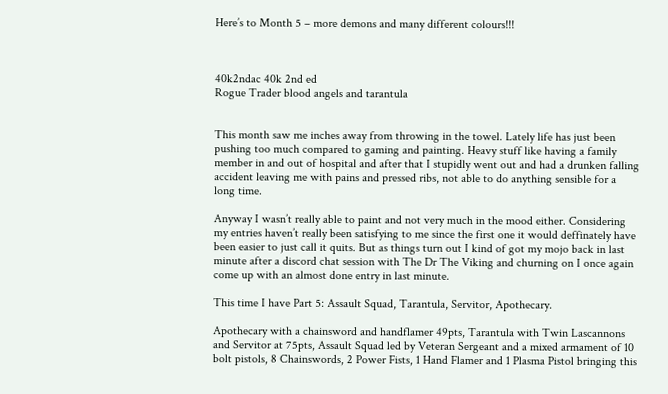Here’s to Month 5 – more demons and many different colours!!!



40k2ndac 40k 2nd ed
Rogue Trader blood angels and tarantula


This month saw me inches away from throwing in the towel. Lately life has just been pushing too much compared to gaming and painting. Heavy stuff like having a family member in and out of hospital and after that I stupidly went out and had a drunken falling accident leaving me with pains and pressed ribs, not able to do anything sensible for a long time.

Anyway I wasn’t really able to paint and not very much in the mood either. Considering my entries haven’t really been satisfying to me since the first one it would deffinately have been easier to just call it quits. But as things turn out I kind of got my mojo back in last minute after a discord chat session with The Dr The Viking and churning on I once again come up with an almost done entry in last minute.

This time I have Part 5: Assault Squad, Tarantula, Servitor, Apothecary.

Apothecary with a chainsword and handflamer 49pts, Tarantula with Twin Lascannons and Servitor at 75pts, Assault Squad led by Veteran Sergeant and a mixed armament of 10 bolt pistols, 8 Chainswords, 2 Power Fists, 1 Hand Flamer and 1 Plasma Pistol bringing this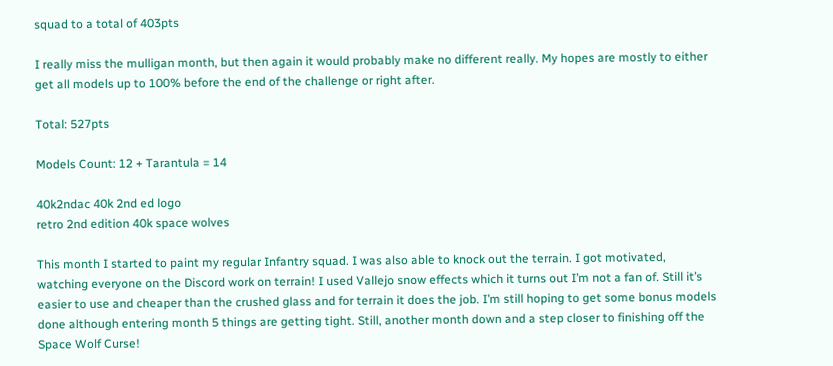squad to a total of 403pts

I really miss the mulligan month, but then again it would probably make no different really. My hopes are mostly to either get all models up to 100% before the end of the challenge or right after.

Total: 527pts

Models Count: 12 + Tarantula = 14

40k2ndac 40k 2nd ed logo
retro 2nd edition 40k space wolves

This month I started to paint my regular Infantry squad. I was also able to knock out the terrain. I got motivated, watching everyone on the Discord work on terrain! I used Vallejo snow effects which it turns out I’m not a fan of. Still it’s easier to use and cheaper than the crushed glass and for terrain it does the job. I’m still hoping to get some bonus models done although entering month 5 things are getting tight. Still, another month down and a step closer to finishing off the Space Wolf Curse!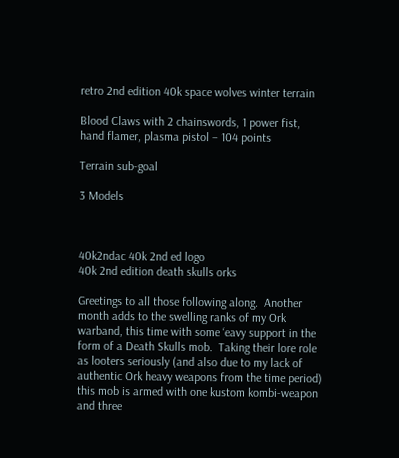retro 2nd edition 40k space wolves winter terrain

Blood Claws with 2 chainswords, 1 power fist, hand flamer, plasma pistol – 104 points

Terrain sub-goal

3 Models



40k2ndac 40k 2nd ed logo
40k 2nd edition death skulls orks

Greetings to all those following along.  Another month adds to the swelling ranks of my Ork warband, this time with some ‘eavy support in the form of a Death Skulls mob.  Taking their lore role as looters seriously (and also due to my lack of authentic Ork heavy weapons from the time period) this mob is armed with one kustom kombi-weapon and three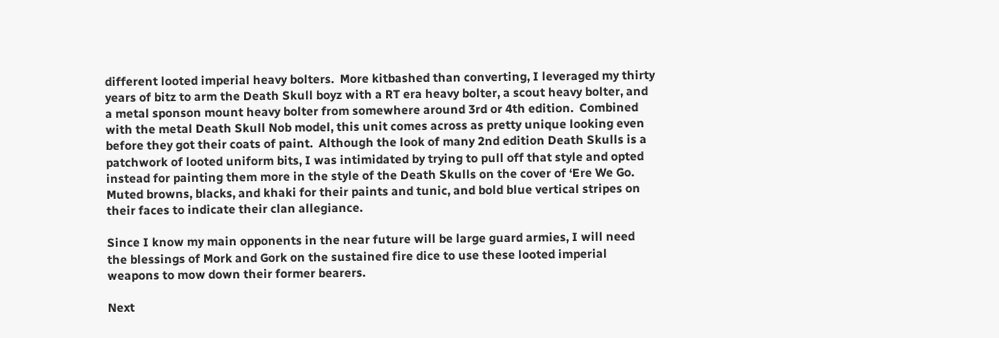different looted imperial heavy bolters.  More kitbashed than converting, I leveraged my thirty years of bitz to arm the Death Skull boyz with a RT era heavy bolter, a scout heavy bolter, and a metal sponson mount heavy bolter from somewhere around 3rd or 4th edition.  Combined with the metal Death Skull Nob model, this unit comes across as pretty unique looking even before they got their coats of paint.  Although the look of many 2nd edition Death Skulls is a patchwork of looted uniform bits, I was intimidated by trying to pull off that style and opted instead for painting them more in the style of the Death Skulls on the cover of ‘Ere We Go.  Muted browns, blacks, and khaki for their paints and tunic, and bold blue vertical stripes on their faces to indicate their clan allegiance.

Since I know my main opponents in the near future will be large guard armies, I will need the blessings of Mork and Gork on the sustained fire dice to use these looted imperial weapons to mow down their former bearers.

Next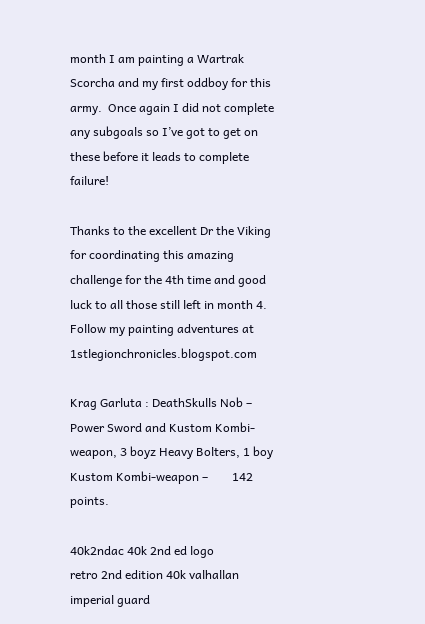month I am painting a Wartrak Scorcha and my first oddboy for this army.  Once again I did not complete any subgoals so I’ve got to get on these before it leads to complete failure!

Thanks to the excellent Dr the Viking for coordinating this amazing challenge for the 4th time and good luck to all those still left in month 4.  Follow my painting adventures at 1stlegionchronicles.blogspot.com

Krag Garluta : DeathSkulls Nob – Power Sword and Kustom Kombi-weapon, 3 boyz Heavy Bolters, 1 boy Kustom Kombi-weapon –        142 points.

40k2ndac 40k 2nd ed logo
retro 2nd edition 40k valhallan imperial guard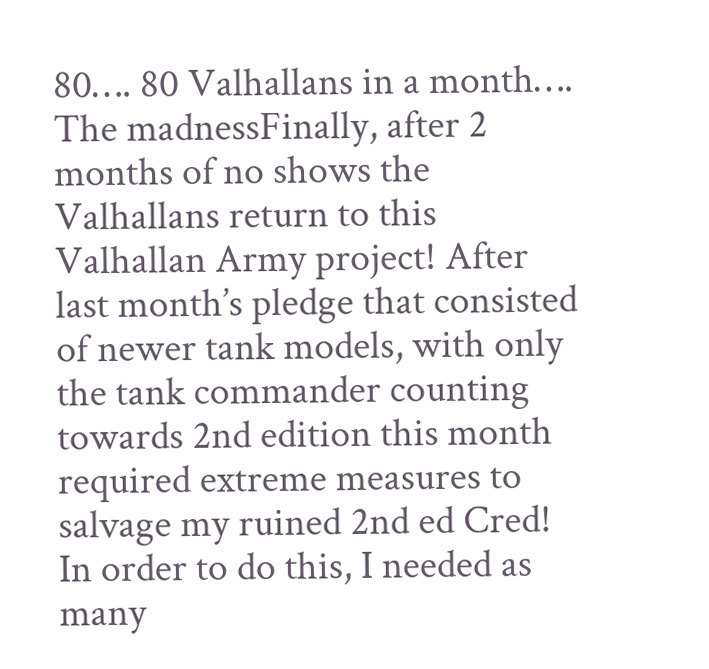80…. 80 Valhallans in a month…. The madnessFinally, after 2 months of no shows the Valhallans return to this Valhallan Army project! After last month’s pledge that consisted of newer tank models, with only the tank commander counting towards 2nd edition this month required extreme measures to salvage my ruined 2nd ed Cred! In order to do this, I needed as many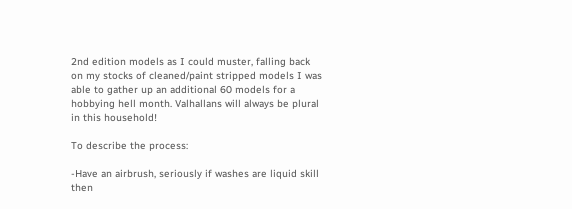2nd edition models as I could muster, falling back on my stocks of cleaned/paint stripped models I was able to gather up an additional 60 models for a hobbying hell month. Valhallans will always be plural in this household!

To describe the process:

-Have an airbrush, seriously if washes are liquid skill then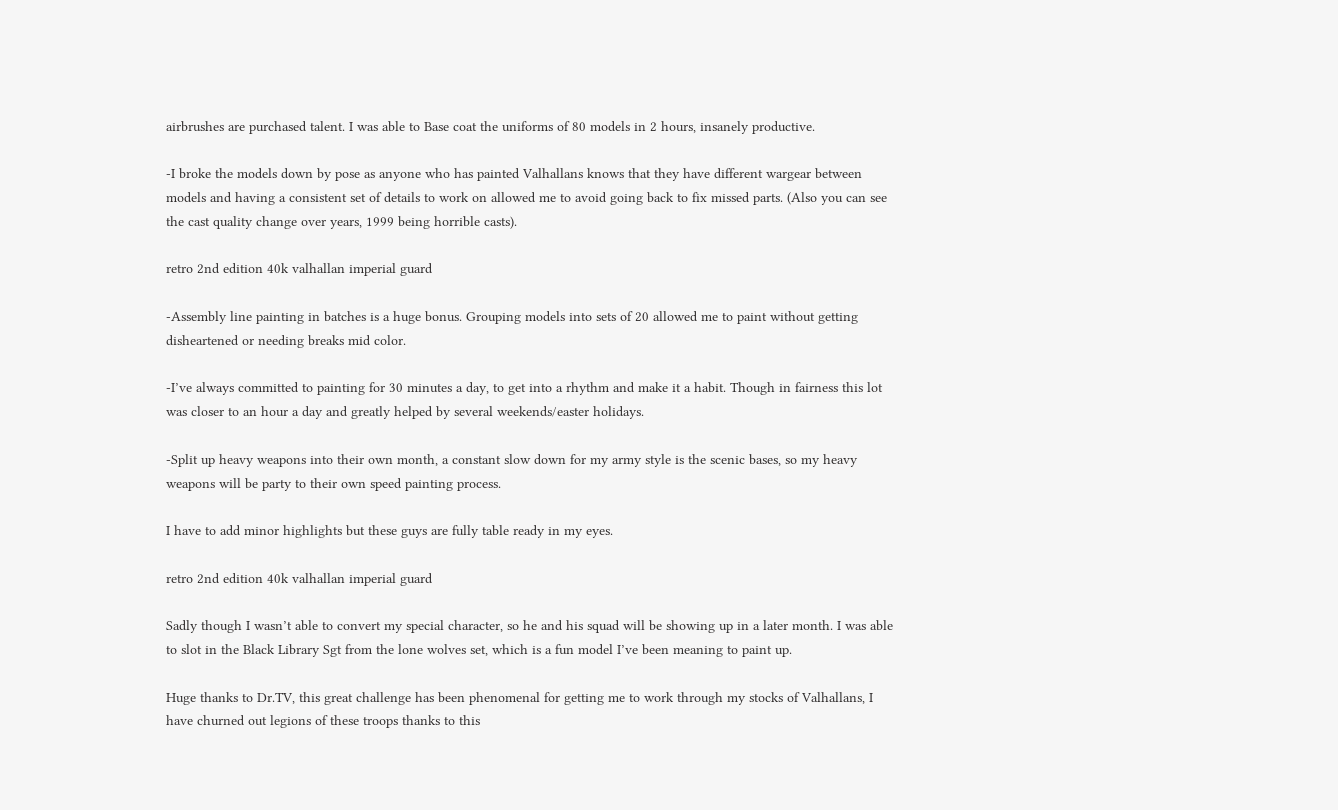airbrushes are purchased talent. I was able to Base coat the uniforms of 80 models in 2 hours, insanely productive.

-I broke the models down by pose as anyone who has painted Valhallans knows that they have different wargear between models and having a consistent set of details to work on allowed me to avoid going back to fix missed parts. (Also you can see the cast quality change over years, 1999 being horrible casts).

retro 2nd edition 40k valhallan imperial guard

-Assembly line painting in batches is a huge bonus. Grouping models into sets of 20 allowed me to paint without getting disheartened or needing breaks mid color.

-I’ve always committed to painting for 30 minutes a day, to get into a rhythm and make it a habit. Though in fairness this lot was closer to an hour a day and greatly helped by several weekends/easter holidays.

-Split up heavy weapons into their own month, a constant slow down for my army style is the scenic bases, so my heavy weapons will be party to their own speed painting process.

I have to add minor highlights but these guys are fully table ready in my eyes.

retro 2nd edition 40k valhallan imperial guard

Sadly though I wasn’t able to convert my special character, so he and his squad will be showing up in a later month. I was able to slot in the Black Library Sgt from the lone wolves set, which is a fun model I’ve been meaning to paint up.

Huge thanks to Dr.TV, this great challenge has been phenomenal for getting me to work through my stocks of Valhallans, I have churned out legions of these troops thanks to this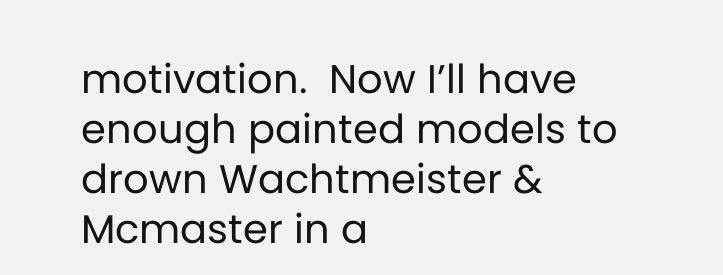motivation.  Now I’ll have enough painted models to drown Wachtmeister & Mcmaster in a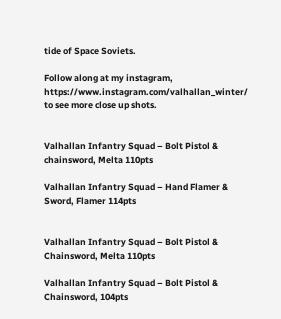tide of Space Soviets.

Follow along at my instagram, https://www.instagram.com/valhallan_winter/ to see more close up shots.


Valhallan Infantry Squad – Bolt Pistol & chainsword, Melta 110pts

Valhallan Infantry Squad – Hand Flamer & Sword, Flamer 114pts


Valhallan Infantry Squad – Bolt Pistol & Chainsword, Melta 110pts

Valhallan Infantry Squad – Bolt Pistol & Chainsword, 104pts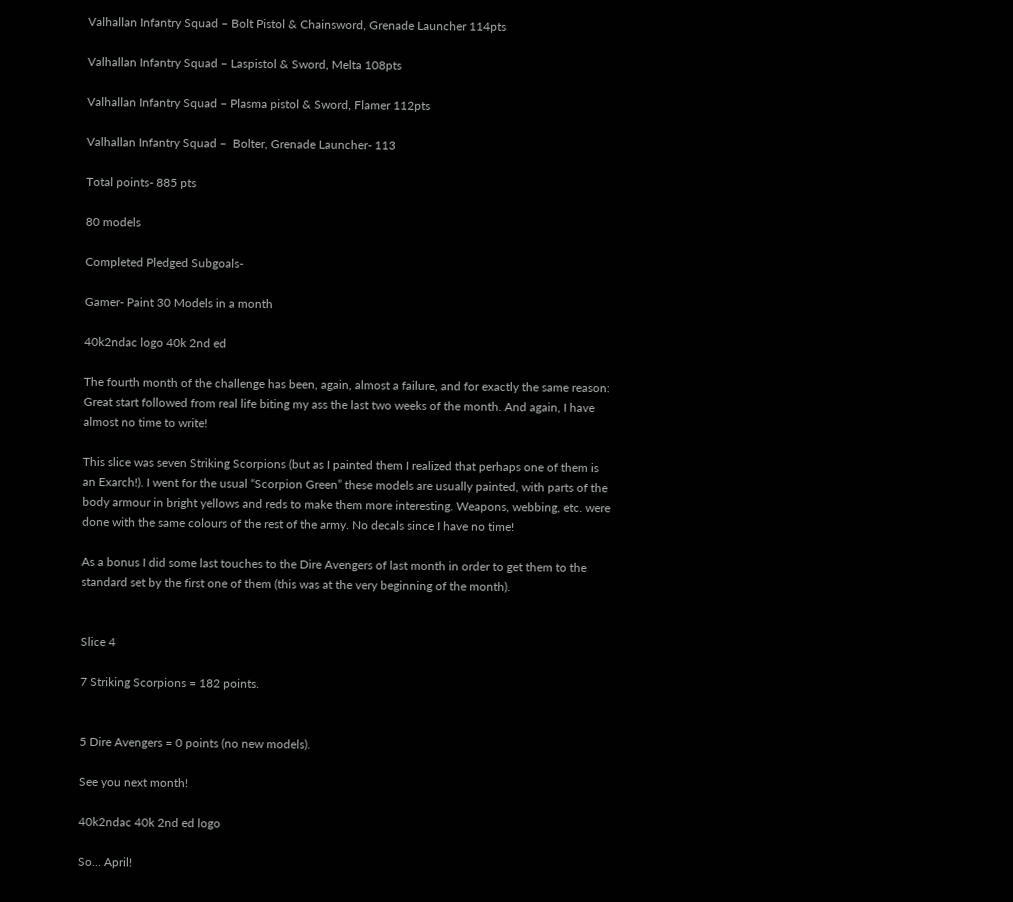Valhallan Infantry Squad – Bolt Pistol & Chainsword, Grenade Launcher 114pts

Valhallan Infantry Squad – Laspistol & Sword, Melta 108pts

Valhallan Infantry Squad – Plasma pistol & Sword, Flamer 112pts

Valhallan Infantry Squad –  Bolter, Grenade Launcher- 113

Total points- 885 pts

80 models

Completed Pledged Subgoals-

Gamer- Paint 30 Models in a month

40k2ndac logo 40k 2nd ed

The fourth month of the challenge has been, again, almost a failure, and for exactly the same reason: Great start followed from real life biting my ass the last two weeks of the month. And again, I have almost no time to write!

This slice was seven Striking Scorpions (but as I painted them I realized that perhaps one of them is an Exarch!). I went for the usual “Scorpion Green” these models are usually painted, with parts of the body armour in bright yellows and reds to make them more interesting. Weapons, webbing, etc. were done with the same colours of the rest of the army. No decals since I have no time!

As a bonus I did some last touches to the Dire Avengers of last month in order to get them to the standard set by the first one of them (this was at the very beginning of the month).


Slice 4

7 Striking Scorpions = 182 points.


5 Dire Avengers = 0 points (no new models).

See you next month!

40k2ndac 40k 2nd ed logo

So… April!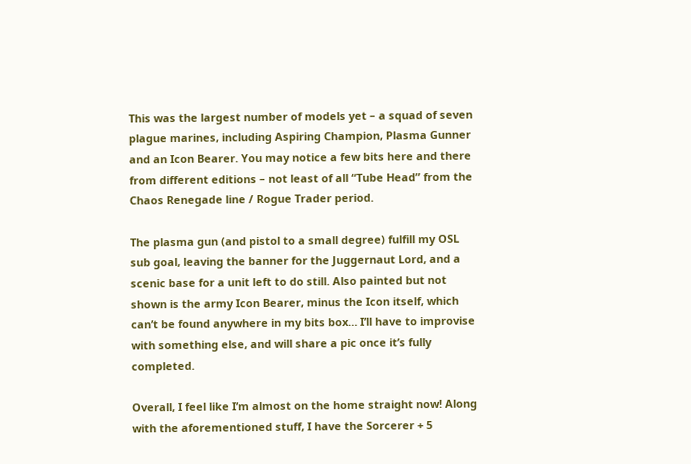This was the largest number of models yet – a squad of seven plague marines, including Aspiring Champion, Plasma Gunner and an Icon Bearer. You may notice a few bits here and there from different editions – not least of all “Tube Head” from the Chaos Renegade line / Rogue Trader period.

The plasma gun (and pistol to a small degree) fulfill my OSL sub goal, leaving the banner for the Juggernaut Lord, and a scenic base for a unit left to do still. Also painted but not shown is the army Icon Bearer, minus the Icon itself, which can’t be found anywhere in my bits box… I’ll have to improvise with something else, and will share a pic once it’s fully completed.

Overall, I feel like I’m almost on the home straight now! Along with the aforementioned stuff, I have the Sorcerer + 5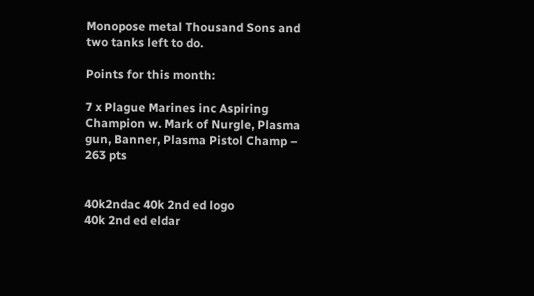Monopose metal Thousand Sons and two tanks left to do.

Points for this month:

7 x Plague Marines inc Aspiring Champion w. Mark of Nurgle, Plasma gun, Banner, Plasma Pistol Champ – 263 pts


40k2ndac 40k 2nd ed logo
40k 2nd ed eldar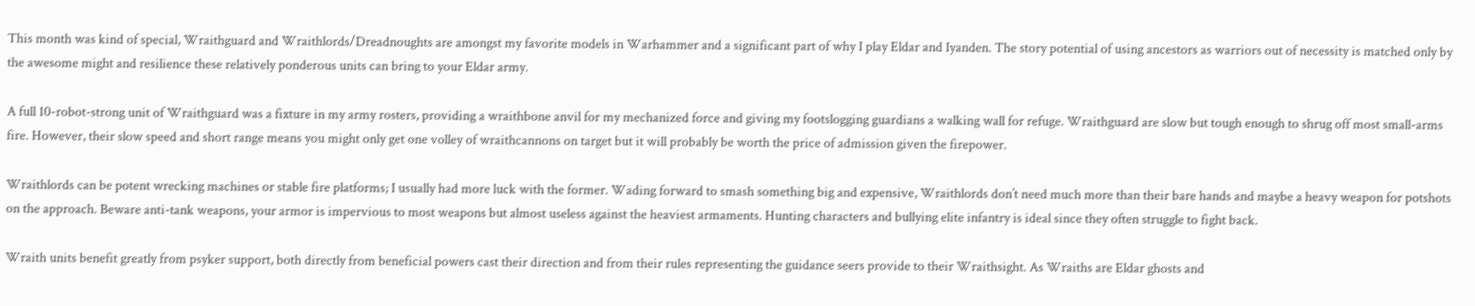This month was kind of special, Wraithguard and Wraithlords/Dreadnoughts are amongst my favorite models in Warhammer and a significant part of why I play Eldar and Iyanden. The story potential of using ancestors as warriors out of necessity is matched only by the awesome might and resilience these relatively ponderous units can bring to your Eldar army.

A full 10-robot-strong unit of Wraithguard was a fixture in my army rosters, providing a wraithbone anvil for my mechanized force and giving my footslogging guardians a walking wall for refuge. Wraithguard are slow but tough enough to shrug off most small-arms fire. However, their slow speed and short range means you might only get one volley of wraithcannons on target but it will probably be worth the price of admission given the firepower.

Wraithlords can be potent wrecking machines or stable fire platforms; I usually had more luck with the former. Wading forward to smash something big and expensive, Wraithlords don’t need much more than their bare hands and maybe a heavy weapon for potshots on the approach. Beware anti-tank weapons, your armor is impervious to most weapons but almost useless against the heaviest armaments. Hunting characters and bullying elite infantry is ideal since they often struggle to fight back.

Wraith units benefit greatly from psyker support, both directly from beneficial powers cast their direction and from their rules representing the guidance seers provide to their Wraithsight. As Wraiths are Eldar ghosts and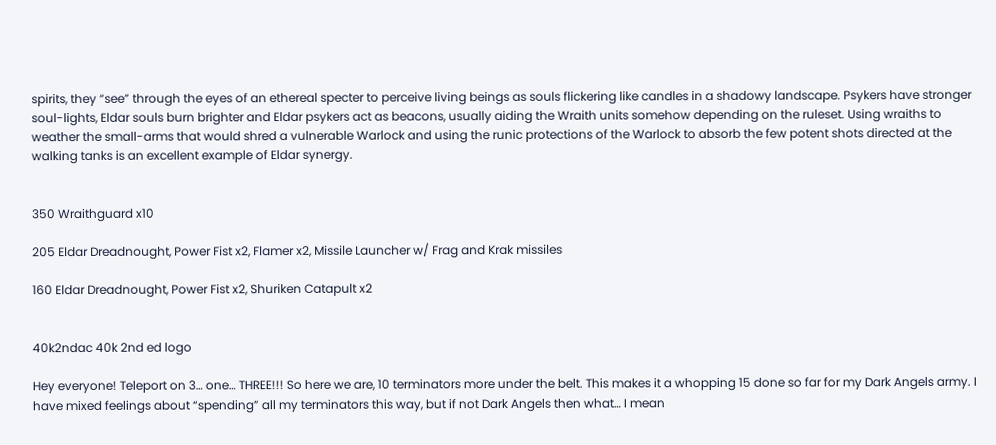spirits, they “see” through the eyes of an ethereal specter to perceive living beings as souls flickering like candles in a shadowy landscape. Psykers have stronger soul-lights, Eldar souls burn brighter and Eldar psykers act as beacons, usually aiding the Wraith units somehow depending on the ruleset. Using wraiths to weather the small-arms that would shred a vulnerable Warlock and using the runic protections of the Warlock to absorb the few potent shots directed at the walking tanks is an excellent example of Eldar synergy.


350 Wraithguard x10

205 Eldar Dreadnought, Power Fist x2, Flamer x2, Missile Launcher w/ Frag and Krak missiles

160 Eldar Dreadnought, Power Fist x2, Shuriken Catapult x2


40k2ndac 40k 2nd ed logo

Hey everyone! Teleport on 3… one… THREE!!! So here we are, 10 terminators more under the belt. This makes it a whopping 15 done so far for my Dark Angels army. I have mixed feelings about “spending” all my terminators this way, but if not Dark Angels then what… I mean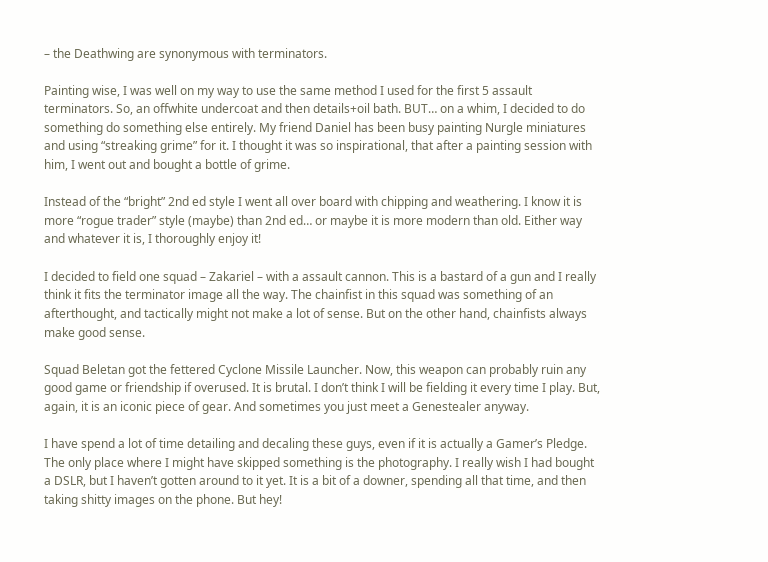– the Deathwing are synonymous with terminators.

Painting wise, I was well on my way to use the same method I used for the first 5 assault terminators. So, an offwhite undercoat and then details+oil bath. BUT… on a whim, I decided to do something do something else entirely. My friend Daniel has been busy painting Nurgle miniatures and using “streaking grime” for it. I thought it was so inspirational, that after a painting session with him, I went out and bought a bottle of grime.

Instead of the “bright” 2nd ed style I went all over board with chipping and weathering. I know it is more “rogue trader” style (maybe) than 2nd ed… or maybe it is more modern than old. Either way and whatever it is, I thoroughly enjoy it!

I decided to field one squad – Zakariel – with a assault cannon. This is a bastard of a gun and I really think it fits the terminator image all the way. The chainfist in this squad was something of an afterthought, and tactically might not make a lot of sense. But on the other hand, chainfists always make good sense.

Squad Beletan got the fettered Cyclone Missile Launcher. Now, this weapon can probably ruin any good game or friendship if overused. It is brutal. I don’t think I will be fielding it every time I play. But, again, it is an iconic piece of gear. And sometimes you just meet a Genestealer anyway.

I have spend a lot of time detailing and decaling these guys, even if it is actually a Gamer’s Pledge. The only place where I might have skipped something is the photography. I really wish I had bought a DSLR, but I haven’t gotten around to it yet. It is a bit of a downer, spending all that time, and then taking shitty images on the phone. But hey!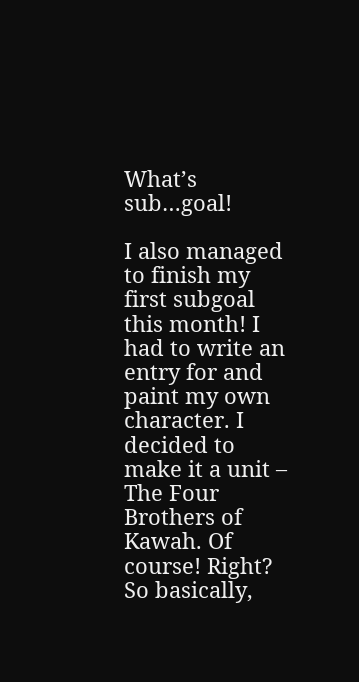What’s sub…goal!

I also managed to finish my first subgoal this month! I had to write an entry for and paint my own character. I decided to make it a unit – The Four Brothers of Kawah. Of course! Right? So basically,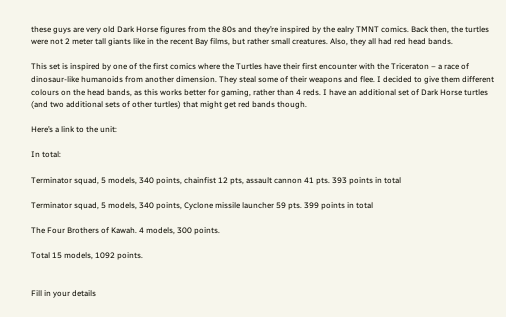these guys are very old Dark Horse figures from the 80s and they’re inspired by the ealry TMNT comics. Back then, the turtles were not 2 meter tall giants like in the recent Bay films, but rather small creatures. Also, they all had red head bands.

This set is inspired by one of the first comics where the Turtles have their first encounter with the Triceraton – a race of dinosaur-like humanoids from another dimension. They steal some of their weapons and flee. I decided to give them different colours on the head bands, as this works better for gaming, rather than 4 reds. I have an additional set of Dark Horse turtles (and two additional sets of other turtles) that might get red bands though.

Here’s a link to the unit:

In total:

Terminator squad, 5 models, 340 points, chainfist 12 pts, assault cannon 41 pts. 393 points in total

Terminator squad, 5 models, 340 points, Cyclone missile launcher 59 pts. 399 points in total

The Four Brothers of Kawah. 4 models, 300 points.

Total 15 models, 1092 points.


Fill in your details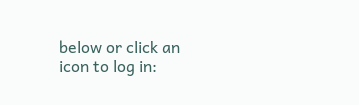below or click an icon to log in: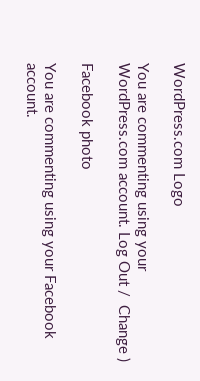WordPress.com Logo

You are commenting using your WordPress.com account. Log Out /  Change )

Facebook photo

You are commenting using your Facebook account.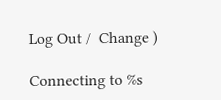Log Out /  Change )

Connecting to %s